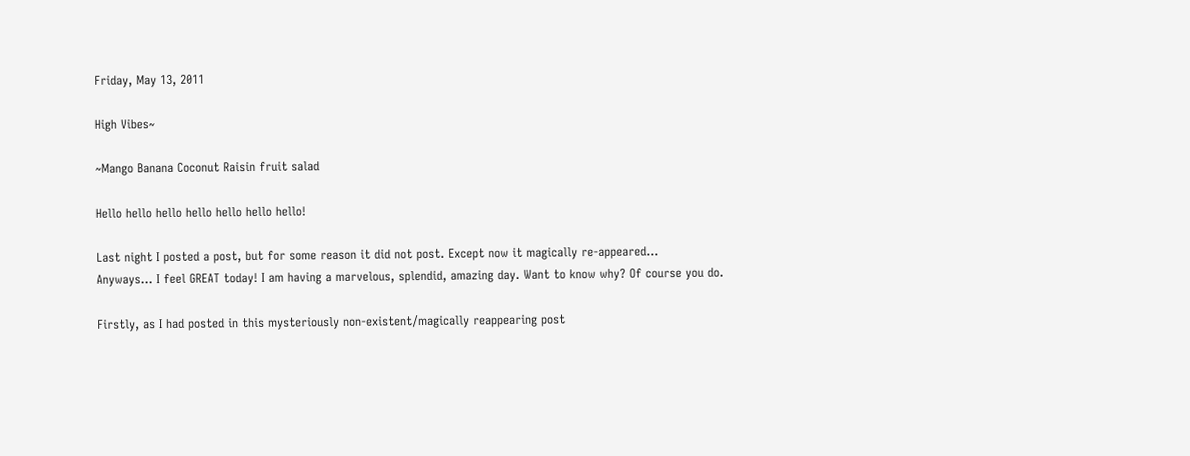Friday, May 13, 2011

High Vibes~

~Mango Banana Coconut Raisin fruit salad

Hello hello hello hello hello hello hello!

Last night I posted a post, but for some reason it did not post. Except now it magically re-appeared...
Anyways... I feel GREAT today! I am having a marvelous, splendid, amazing day. Want to know why? Of course you do.

Firstly, as I had posted in this mysteriously non-existent/magically reappearing post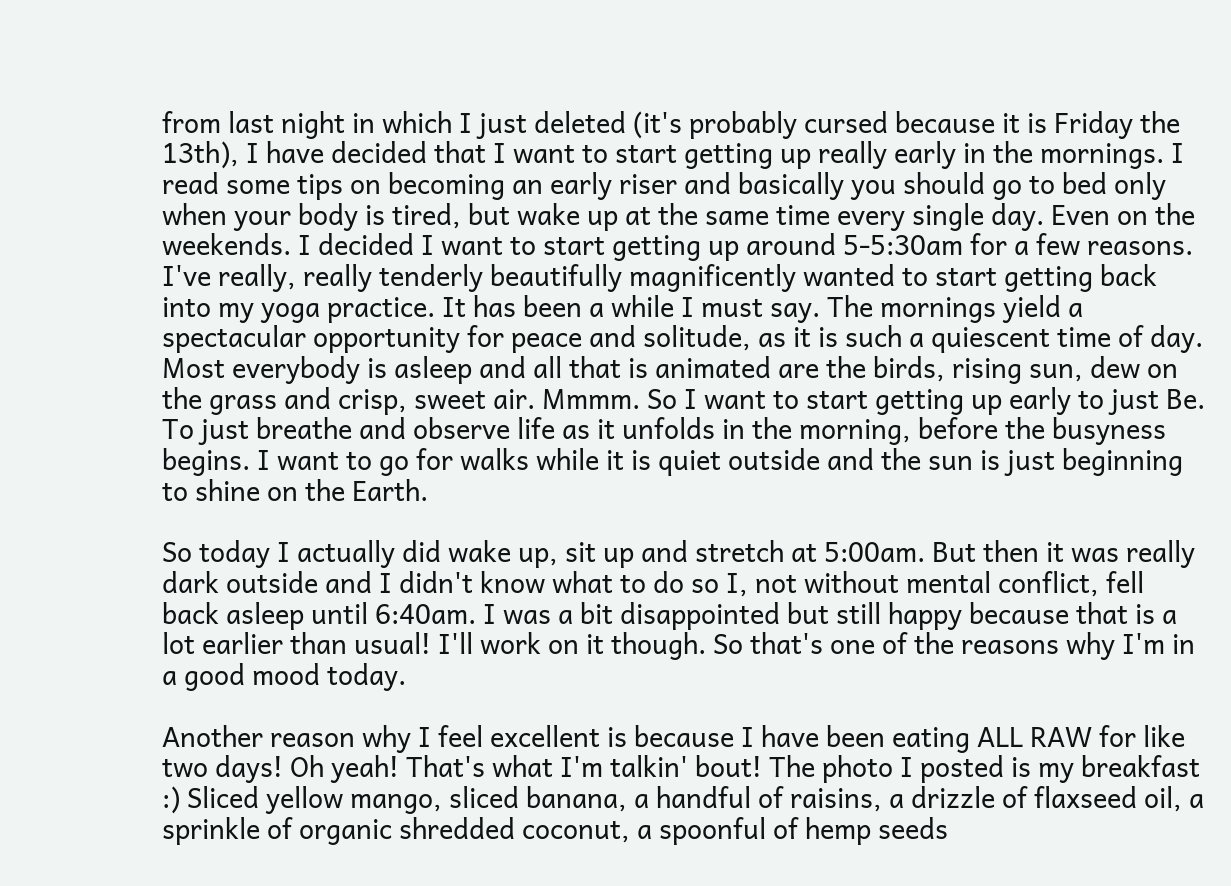from last night in which I just deleted (it's probably cursed because it is Friday the 13th), I have decided that I want to start getting up really early in the mornings. I read some tips on becoming an early riser and basically you should go to bed only when your body is tired, but wake up at the same time every single day. Even on the weekends. I decided I want to start getting up around 5-5:30am for a few reasons. I've really, really tenderly beautifully magnificently wanted to start getting back into my yoga practice. It has been a while I must say. The mornings yield a spectacular opportunity for peace and solitude, as it is such a quiescent time of day. Most everybody is asleep and all that is animated are the birds, rising sun, dew on the grass and crisp, sweet air. Mmmm. So I want to start getting up early to just Be. To just breathe and observe life as it unfolds in the morning, before the busyness begins. I want to go for walks while it is quiet outside and the sun is just beginning to shine on the Earth.

So today I actually did wake up, sit up and stretch at 5:00am. But then it was really dark outside and I didn't know what to do so I, not without mental conflict, fell back asleep until 6:40am. I was a bit disappointed but still happy because that is a lot earlier than usual! I'll work on it though. So that's one of the reasons why I'm in a good mood today.

Another reason why I feel excellent is because I have been eating ALL RAW for like two days! Oh yeah! That's what I'm talkin' bout! The photo I posted is my breakfast :) Sliced yellow mango, sliced banana, a handful of raisins, a drizzle of flaxseed oil, a sprinkle of organic shredded coconut, a spoonful of hemp seeds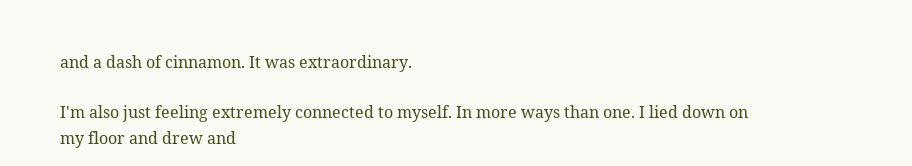and a dash of cinnamon. It was extraordinary.

I'm also just feeling extremely connected to myself. In more ways than one. I lied down on my floor and drew and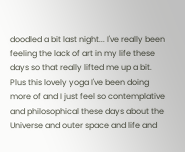doodled a bit last night... I've really been feeling the lack of art in my life these days so that really lifted me up a bit. Plus this lovely yoga I've been doing more of and I just feel so contemplative and philosophical these days about the Universe and outer space and life and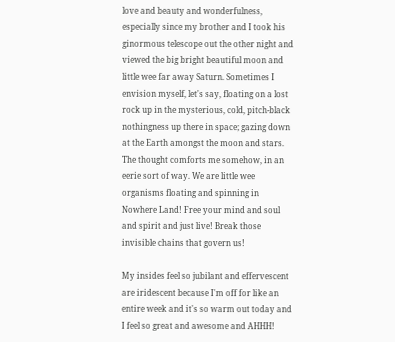love and beauty and wonderfulness, especially since my brother and I took his ginormous telescope out the other night and viewed the big bright beautiful moon and little wee far away Saturn. Sometimes I envision myself, let's say, floating on a lost rock up in the mysterious, cold, pitch-black nothingness up there in space; gazing down at the Earth amongst the moon and stars. The thought comforts me somehow, in an eerie sort of way. We are little wee organisms floating and spinning in Nowhere Land! Free your mind and soul and spirit and just live! Break those invisible chains that govern us!

My insides feel so jubilant and effervescent are iridescent because I'm off for like an entire week and it's so warm out today and I feel so great and awesome and AHHH!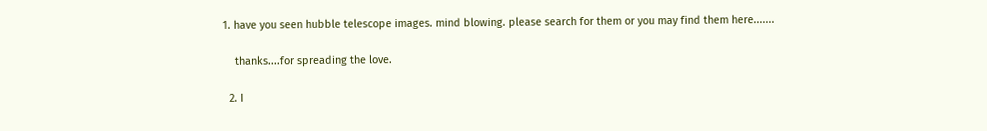1. have you seen hubble telescope images. mind blowing. please search for them or you may find them here.......

    thanks....for spreading the love.

  2. I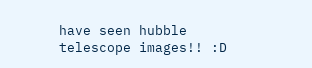have seen hubble telescope images!! :D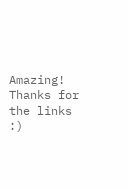Amazing! Thanks for the links :)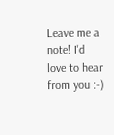Leave me a note! I'd love to hear from you :-)